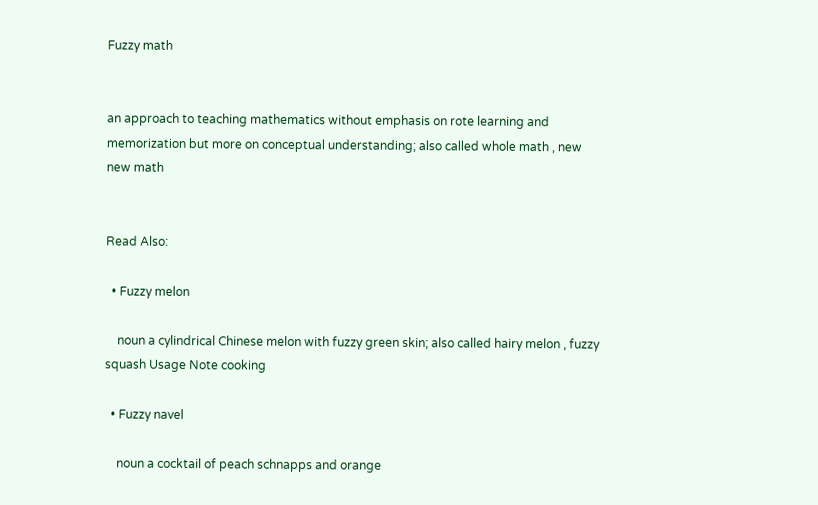Fuzzy math


an approach to teaching mathematics without emphasis on rote learning and memorization but more on conceptual understanding; also called whole math , new new math


Read Also:

  • Fuzzy melon

    noun a cylindrical Chinese melon with fuzzy green skin; also called hairy melon , fuzzy squash Usage Note cooking

  • Fuzzy navel

    noun a cocktail of peach schnapps and orange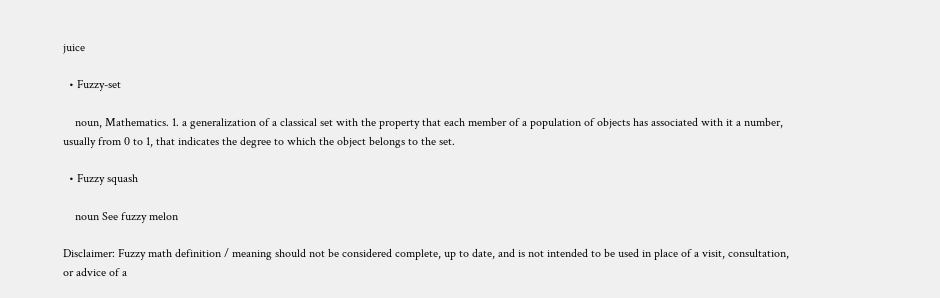juice

  • Fuzzy-set

    noun, Mathematics. 1. a generalization of a classical set with the property that each member of a population of objects has associated with it a number, usually from 0 to 1, that indicates the degree to which the object belongs to the set.

  • Fuzzy squash

    noun See fuzzy melon

Disclaimer: Fuzzy math definition / meaning should not be considered complete, up to date, and is not intended to be used in place of a visit, consultation, or advice of a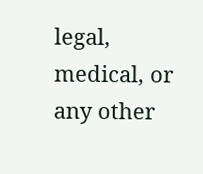legal, medical, or any other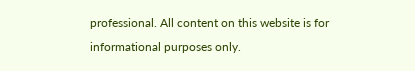professional. All content on this website is for informational purposes only.